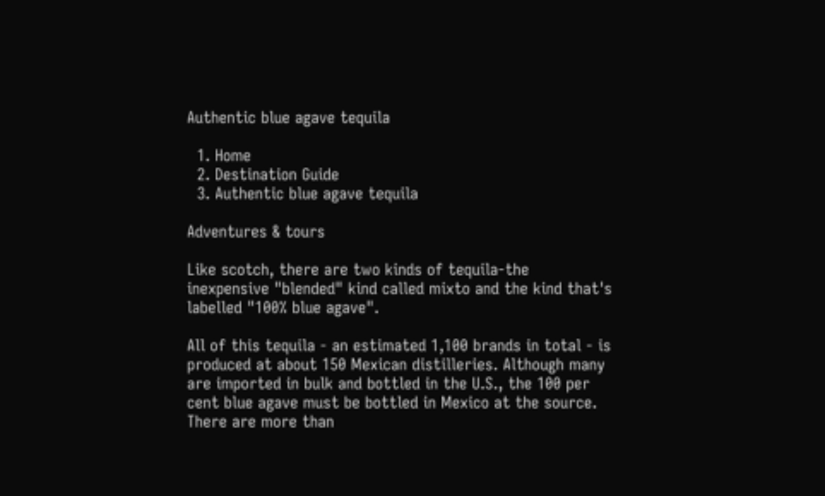Authentic blue agave tequila

  1. Home
  2. Destination Guide
  3. Authentic blue agave tequila

Adventures & tours

Like scotch, there are two kinds of tequila-the inexpensive "blended" kind called mixto and the kind that's labelled "100% blue agave".

All of this tequila - an estimated 1,100 brands in total - is produced at about 150 Mexican distilleries. Although many are imported in bulk and bottled in the U.S., the 100 per cent blue agave must be bottled in Mexico at the source. There are more than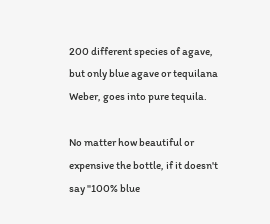200 different species of agave, but only blue agave or tequilana Weber, goes into pure tequila.

No matter how beautiful or expensive the bottle, if it doesn't say "100% blue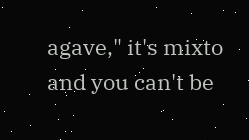agave," it's mixto and you can't be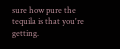sure how pure the tequila is that you're getting.